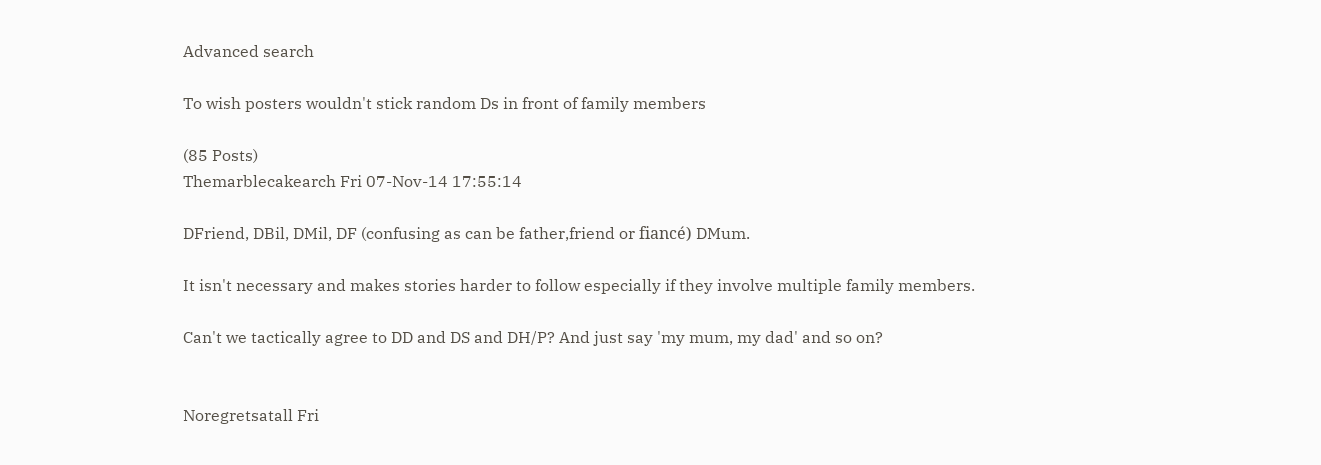Advanced search

To wish posters wouldn't stick random Ds in front of family members

(85 Posts)
Themarblecakearch Fri 07-Nov-14 17:55:14

DFriend, DBil, DMil, DF (confusing as can be father,friend or fiancé) DMum.

It isn't necessary and makes stories harder to follow especially if they involve multiple family members.

Can't we tactically agree to DD and DS and DH/P? And just say 'my mum, my dad' and so on?


Noregretsatall Fri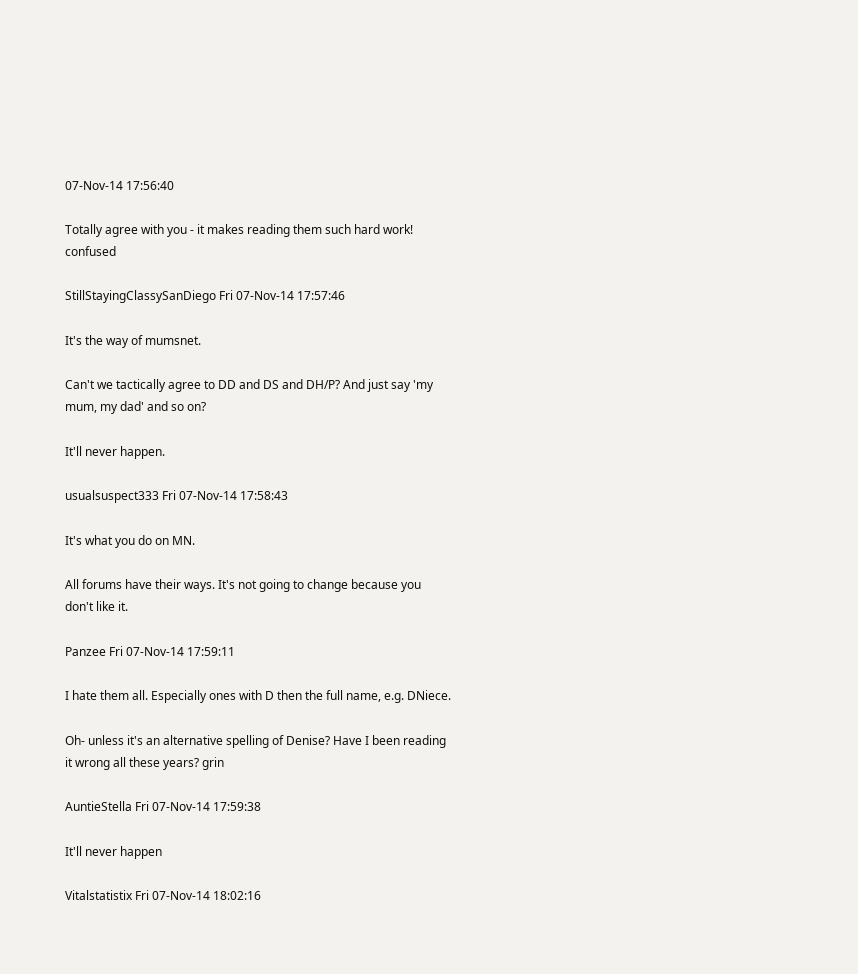07-Nov-14 17:56:40

Totally agree with you - it makes reading them such hard work! confused

StillStayingClassySanDiego Fri 07-Nov-14 17:57:46

It's the way of mumsnet.

Can't we tactically agree to DD and DS and DH/P? And just say 'my mum, my dad' and so on?

It'll never happen.

usualsuspect333 Fri 07-Nov-14 17:58:43

It's what you do on MN.

All forums have their ways. It's not going to change because you don't like it.

Panzee Fri 07-Nov-14 17:59:11

I hate them all. Especially ones with D then the full name, e.g. DNiece.

Oh- unless it's an alternative spelling of Denise? Have I been reading it wrong all these years? grin

AuntieStella Fri 07-Nov-14 17:59:38

It'll never happen

Vitalstatistix Fri 07-Nov-14 18:02:16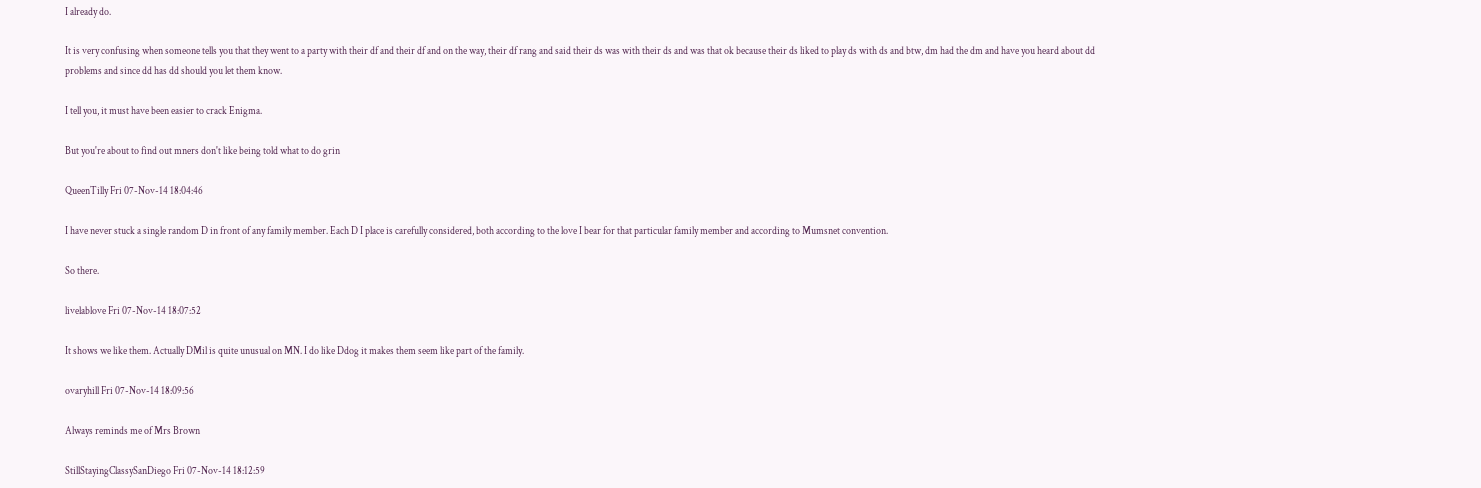I already do.

It is very confusing when someone tells you that they went to a party with their df and their df and on the way, their df rang and said their ds was with their ds and was that ok because their ds liked to play ds with ds and btw, dm had the dm and have you heard about dd problems and since dd has dd should you let them know.

I tell you, it must have been easier to crack Enigma.

But you're about to find out mners don't like being told what to do grin

QueenTilly Fri 07-Nov-14 18:04:46

I have never stuck a single random D in front of any family member. Each D I place is carefully considered, both according to the love I bear for that particular family member and according to Mumsnet convention.

So there.

livelablove Fri 07-Nov-14 18:07:52

It shows we like them. Actually DMil is quite unusual on MN. I do like Ddog it makes them seem like part of the family.

ovaryhill Fri 07-Nov-14 18:09:56

Always reminds me of Mrs Brown

StillStayingClassySanDiego Fri 07-Nov-14 18:12:59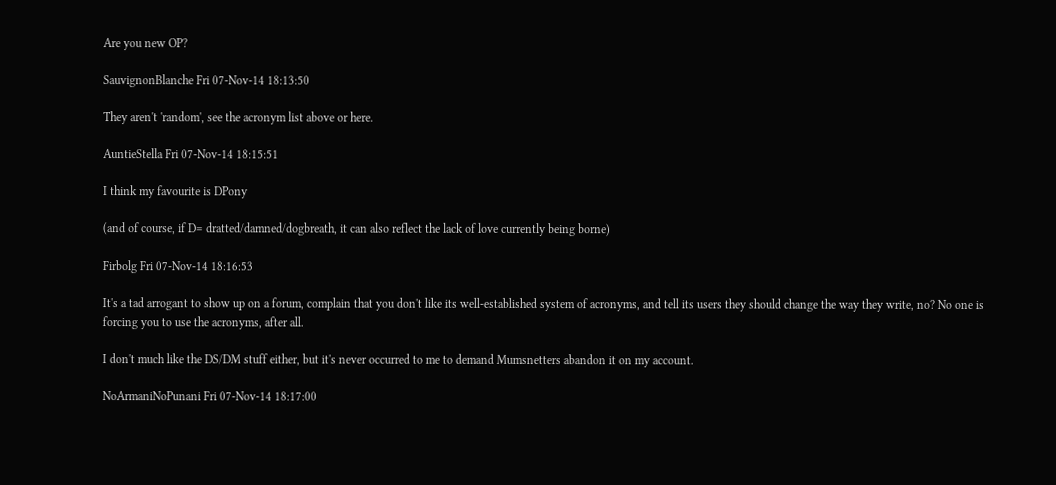Are you new OP?

SauvignonBlanche Fri 07-Nov-14 18:13:50

They aren't 'random', see the acronym list above or here.

AuntieStella Fri 07-Nov-14 18:15:51

I think my favourite is DPony

(and of course, if D= dratted/damned/dogbreath, it can also reflect the lack of love currently being borne)

Firbolg Fri 07-Nov-14 18:16:53

It's a tad arrogant to show up on a forum, complain that you don't like its well-established system of acronyms, and tell its users they should change the way they write, no? No one is forcing you to use the acronyms, after all.

I don't much like the DS/DM stuff either, but it's never occurred to me to demand Mumsnetters abandon it on my account.

NoArmaniNoPunani Fri 07-Nov-14 18:17:00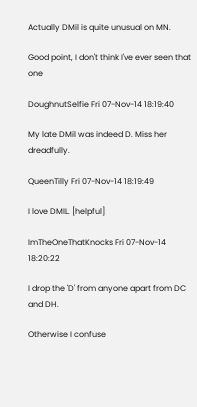Actually DMil is quite unusual on MN.

Good point, I don't think I've ever seen that one

DoughnutSelfie Fri 07-Nov-14 18:19:40

My late DMil was indeed D. Miss her dreadfully.

QueenTilly Fri 07-Nov-14 18:19:49

I love DMIL. [helpful]

ImTheOneThatKnocks Fri 07-Nov-14 18:20:22

I drop the 'D' from anyone apart from DC and DH.

Otherwise I confuse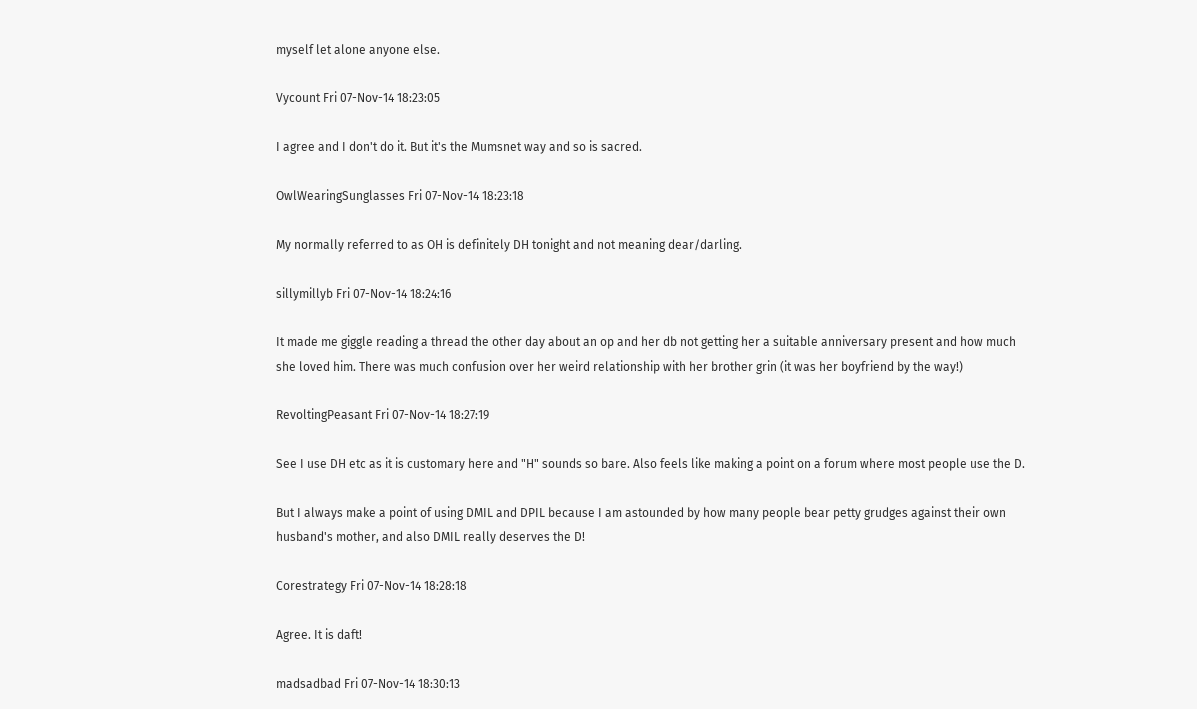myself let alone anyone else.

Vycount Fri 07-Nov-14 18:23:05

I agree and I don't do it. But it's the Mumsnet way and so is sacred.

OwlWearingSunglasses Fri 07-Nov-14 18:23:18

My normally referred to as OH is definitely DH tonight and not meaning dear/darling.

sillymillyb Fri 07-Nov-14 18:24:16

It made me giggle reading a thread the other day about an op and her db not getting her a suitable anniversary present and how much she loved him. There was much confusion over her weird relationship with her brother grin (it was her boyfriend by the way!)

RevoltingPeasant Fri 07-Nov-14 18:27:19

See I use DH etc as it is customary here and "H" sounds so bare. Also feels like making a point on a forum where most people use the D.

But I always make a point of using DMIL and DPIL because I am astounded by how many people bear petty grudges against their own husband's mother, and also DMIL really deserves the D!

Corestrategy Fri 07-Nov-14 18:28:18

Agree. It is daft!

madsadbad Fri 07-Nov-14 18:30:13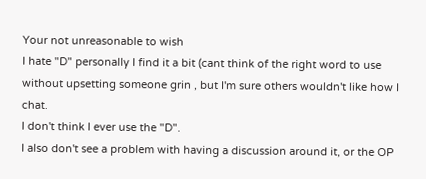Your not unreasonable to wish
I hate "D" personally I find it a bit (cant think of the right word to use without upsetting someone grin , but I'm sure others wouldn't like how I chat.
I don't think I ever use the "D".
I also don't see a problem with having a discussion around it, or the OP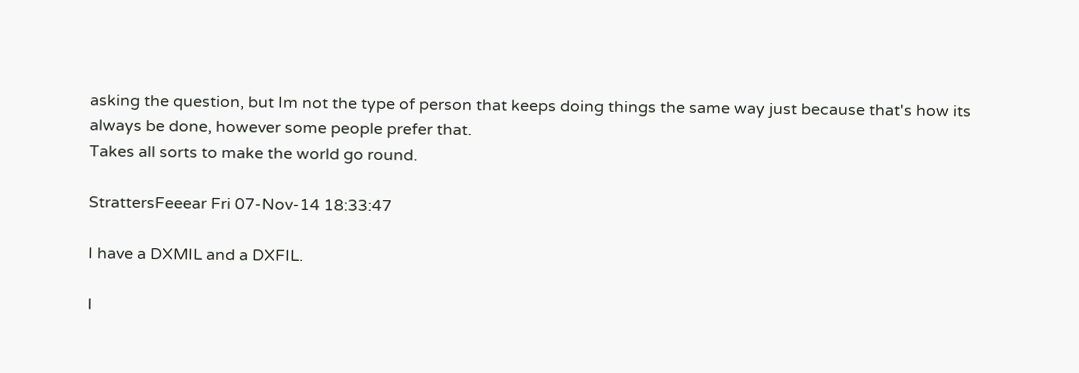asking the question, but Im not the type of person that keeps doing things the same way just because that's how its always be done, however some people prefer that.
Takes all sorts to make the world go round.

StrattersFeeear Fri 07-Nov-14 18:33:47

I have a DXMIL and a DXFIL.

I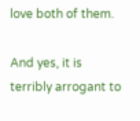love both of them.

And yes, it is terribly arrogant to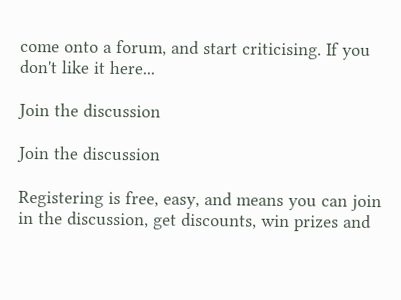come onto a forum, and start criticising. If you don't like it here...

Join the discussion

Join the discussion

Registering is free, easy, and means you can join in the discussion, get discounts, win prizes and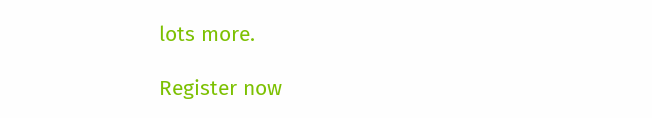lots more.

Register now